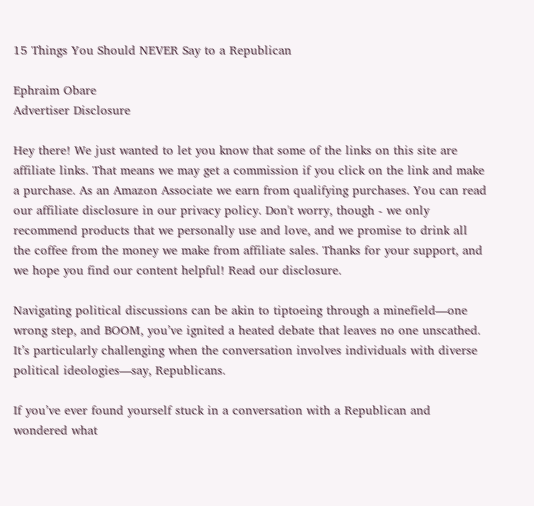15 Things You Should NEVER Say to a Republican

Ephraim Obare
Advertiser Disclosure

Hey there! We just wanted to let you know that some of the links on this site are affiliate links. That means we may get a commission if you click on the link and make a purchase. As an Amazon Associate we earn from qualifying purchases. You can read our affiliate disclosure in our privacy policy. Don't worry, though - we only recommend products that we personally use and love, and we promise to drink all the coffee from the money we make from affiliate sales. Thanks for your support, and we hope you find our content helpful! Read our disclosure.

Navigating political discussions can be akin to tiptoeing through a minefield—one wrong step, and BOOM, you’ve ignited a heated debate that leaves no one unscathed. It’s particularly challenging when the conversation involves individuals with diverse political ideologies—say, Republicans.

If you’ve ever found yourself stuck in a conversation with a Republican and wondered what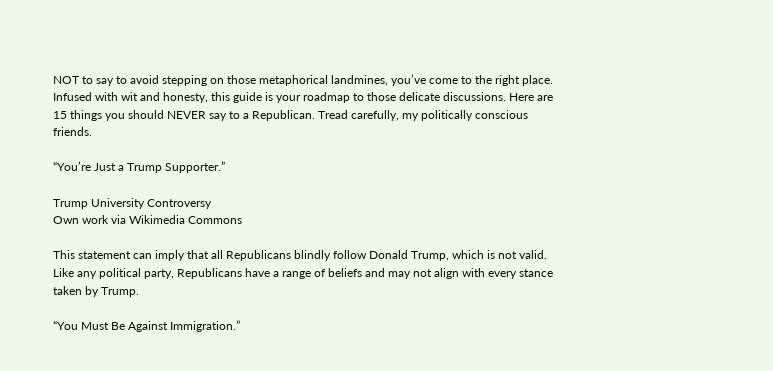NOT to say to avoid stepping on those metaphorical landmines, you’ve come to the right place. Infused with wit and honesty, this guide is your roadmap to those delicate discussions. Here are 15 things you should NEVER say to a Republican. Tread carefully, my politically conscious friends.

“You’re Just a Trump Supporter.”

Trump University Controversy
Own work via Wikimedia Commons

This statement can imply that all Republicans blindly follow Donald Trump, which is not valid. Like any political party, Republicans have a range of beliefs and may not align with every stance taken by Trump.

“You Must Be Against Immigration.”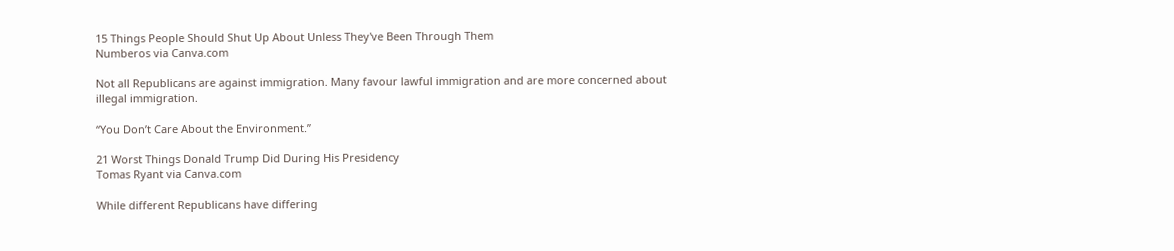15 Things People Should Shut Up About Unless They've Been Through Them
Numberos via Canva.com

Not all Republicans are against immigration. Many favour lawful immigration and are more concerned about illegal immigration.

“You Don’t Care About the Environment.”

21 Worst Things Donald Trump Did During His Presidency
Tomas Ryant via Canva.com

While different Republicans have differing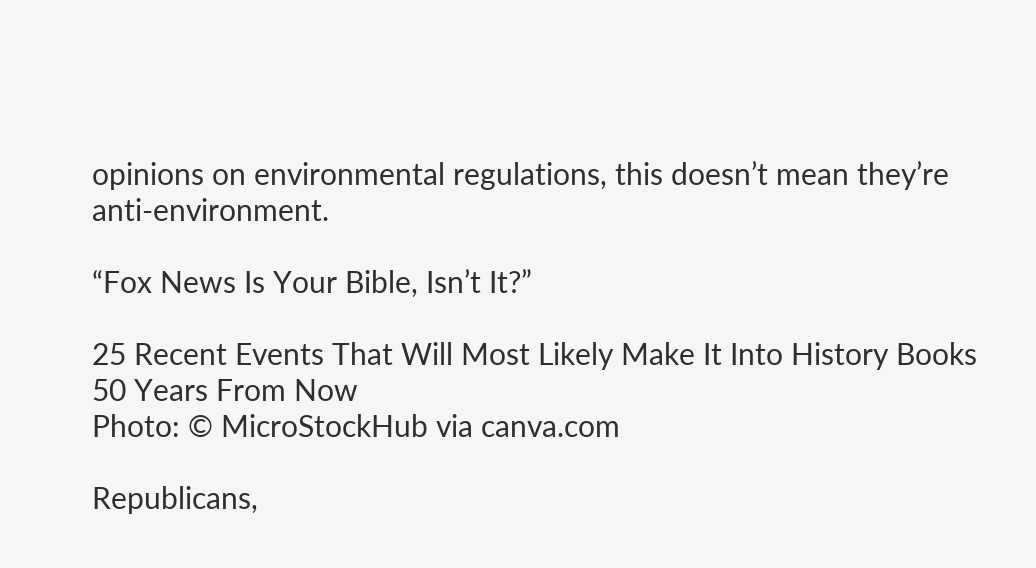opinions on environmental regulations, this doesn’t mean they’re anti-environment.

“Fox News Is Your Bible, Isn’t It?”

25 Recent Events That Will Most Likely Make It Into History Books 50 Years From Now
Photo: © MicroStockHub via canva.com

Republicans,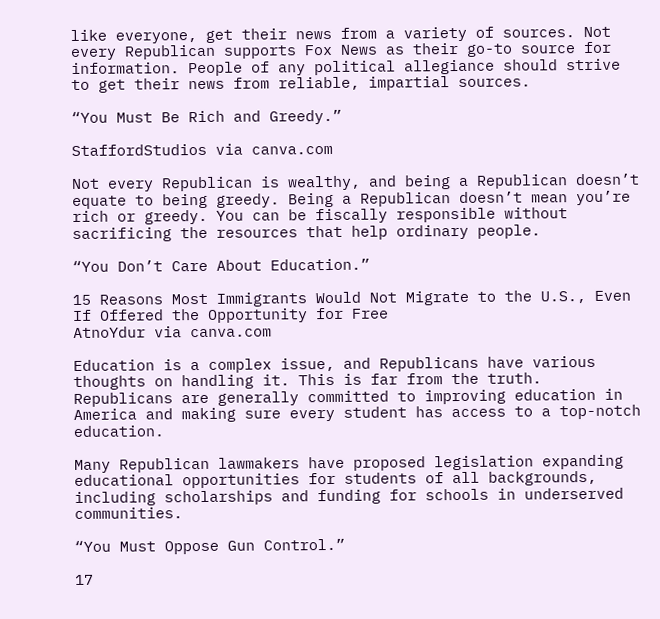like everyone, get their news from a variety of sources. Not every Republican supports Fox News as their go-to source for information. People of any political allegiance should strive to get their news from reliable, impartial sources.

“You Must Be Rich and Greedy.”

StaffordStudios via canva.com

Not every Republican is wealthy, and being a Republican doesn’t equate to being greedy. Being a Republican doesn’t mean you’re rich or greedy. You can be fiscally responsible without sacrificing the resources that help ordinary people.

“You Don’t Care About Education.”

15 Reasons Most Immigrants Would Not Migrate to the U.S., Even If Offered the Opportunity for Free
AtnoYdur via canva.com

Education is a complex issue, and Republicans have various thoughts on handling it. This is far from the truth. Republicans are generally committed to improving education in America and making sure every student has access to a top-notch education.

Many Republican lawmakers have proposed legislation expanding educational opportunities for students of all backgrounds, including scholarships and funding for schools in underserved communities.

“You Must Oppose Gun Control.”

17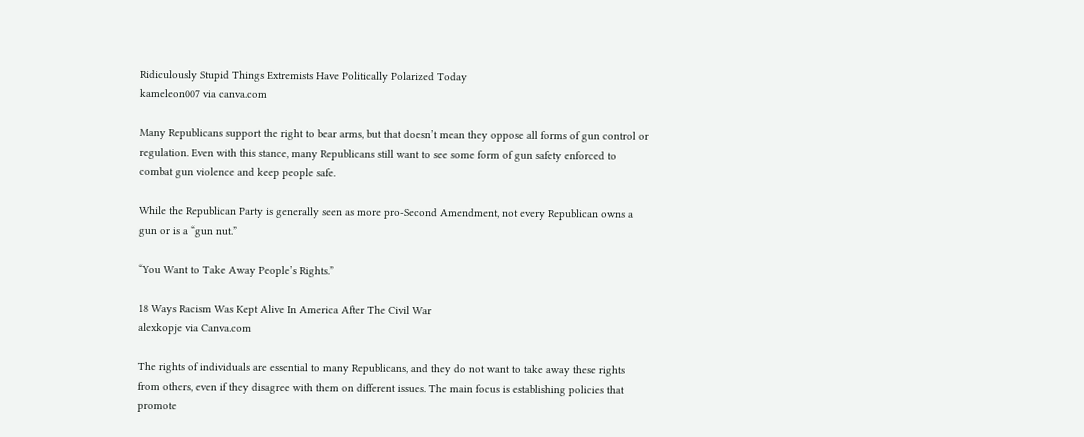Ridiculously Stupid Things Extremists Have Politically Polarized Today
kameleon007 via canva.com

Many Republicans support the right to bear arms, but that doesn’t mean they oppose all forms of gun control or regulation. Even with this stance, many Republicans still want to see some form of gun safety enforced to combat gun violence and keep people safe.

While the Republican Party is generally seen as more pro-Second Amendment, not every Republican owns a gun or is a “gun nut.”

“You Want to Take Away People’s Rights.”

18 Ways Racism Was Kept Alive In America After The Civil War
alexkopje via Canva.com

The rights of individuals are essential to many Republicans, and they do not want to take away these rights from others, even if they disagree with them on different issues. The main focus is establishing policies that promote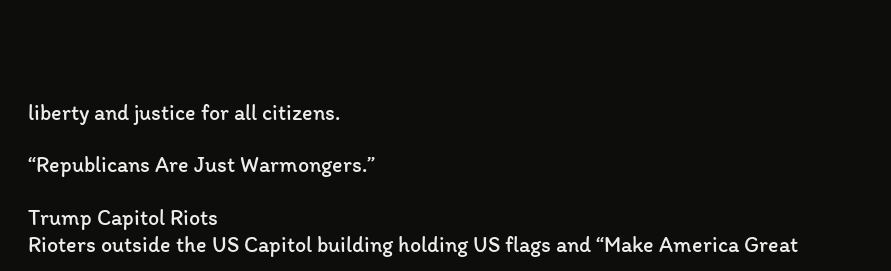liberty and justice for all citizens.

“Republicans Are Just Warmongers.”

Trump Capitol Riots
Rioters outside the US Capitol building holding US flags and “Make America Great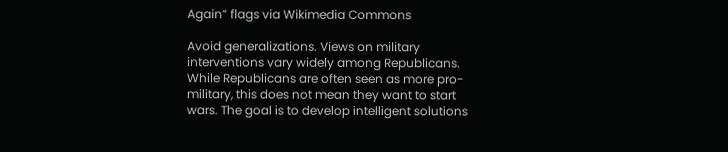Again” flags via Wikimedia Commons

Avoid generalizations. Views on military interventions vary widely among Republicans. While Republicans are often seen as more pro-military, this does not mean they want to start wars. The goal is to develop intelligent solutions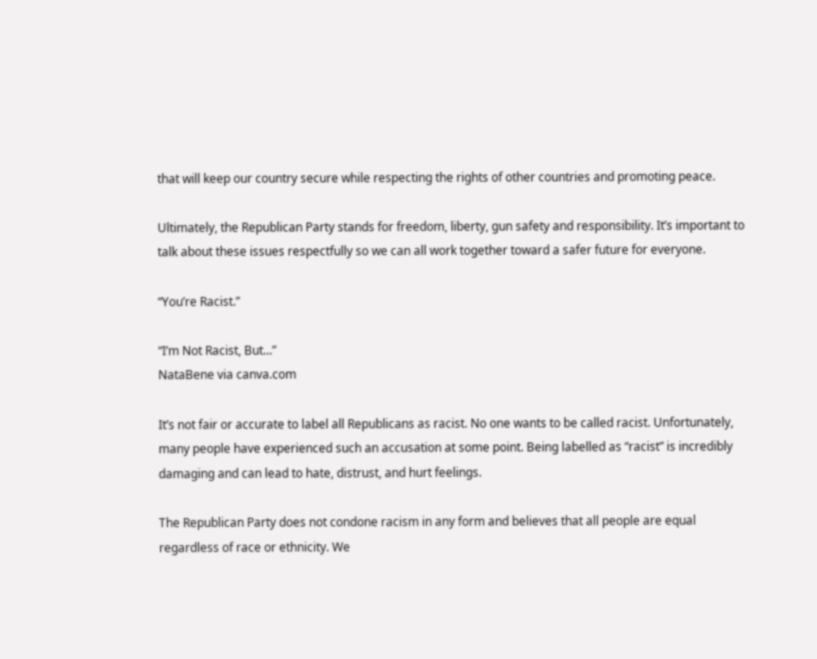that will keep our country secure while respecting the rights of other countries and promoting peace.

Ultimately, the Republican Party stands for freedom, liberty, gun safety and responsibility. It’s important to talk about these issues respectfully so we can all work together toward a safer future for everyone.

“You’re Racist.”

“I’m Not Racist, But...”
NataBene via canva.com

It’s not fair or accurate to label all Republicans as racist. No one wants to be called racist. Unfortunately, many people have experienced such an accusation at some point. Being labelled as “racist” is incredibly damaging and can lead to hate, distrust, and hurt feelings.

The Republican Party does not condone racism in any form and believes that all people are equal regardless of race or ethnicity. We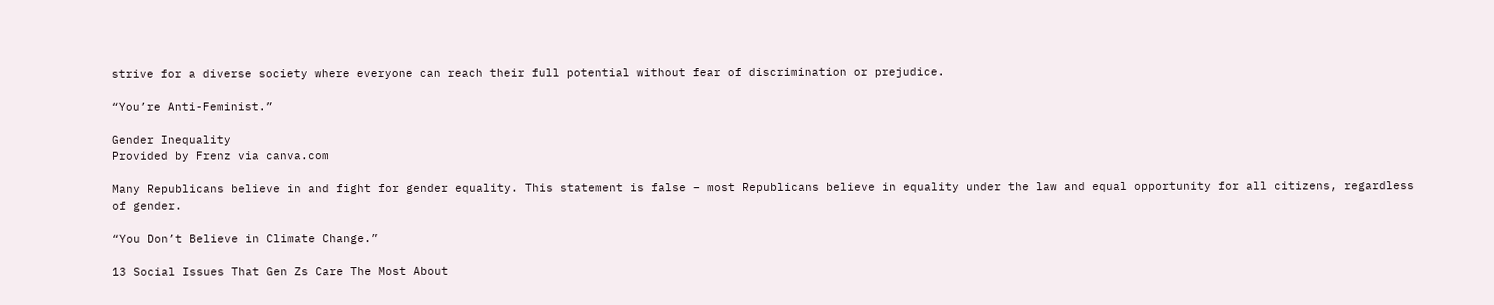strive for a diverse society where everyone can reach their full potential without fear of discrimination or prejudice.

“You’re Anti-Feminist.”

Gender Inequality
Provided by Frenz via canva.com

Many Republicans believe in and fight for gender equality. This statement is false – most Republicans believe in equality under the law and equal opportunity for all citizens, regardless of gender.

“You Don’t Believe in Climate Change.”

13 Social Issues That Gen Zs Care The Most About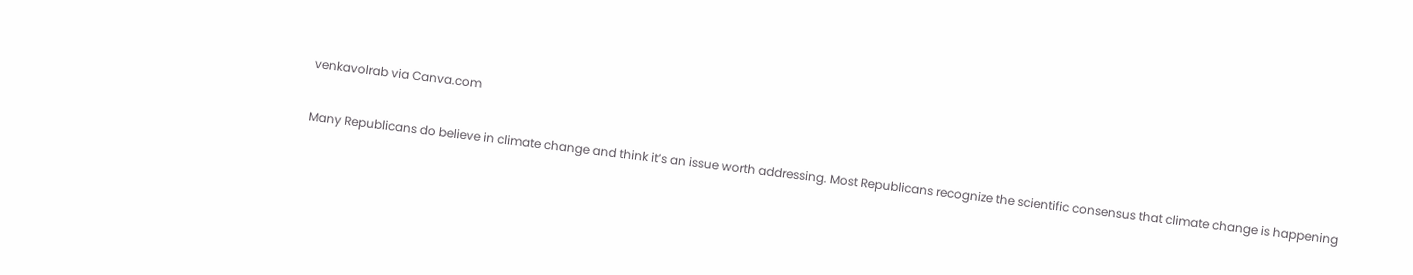venkavolrab via Canva.com

Many Republicans do believe in climate change and think it’s an issue worth addressing. Most Republicans recognize the scientific consensus that climate change is happening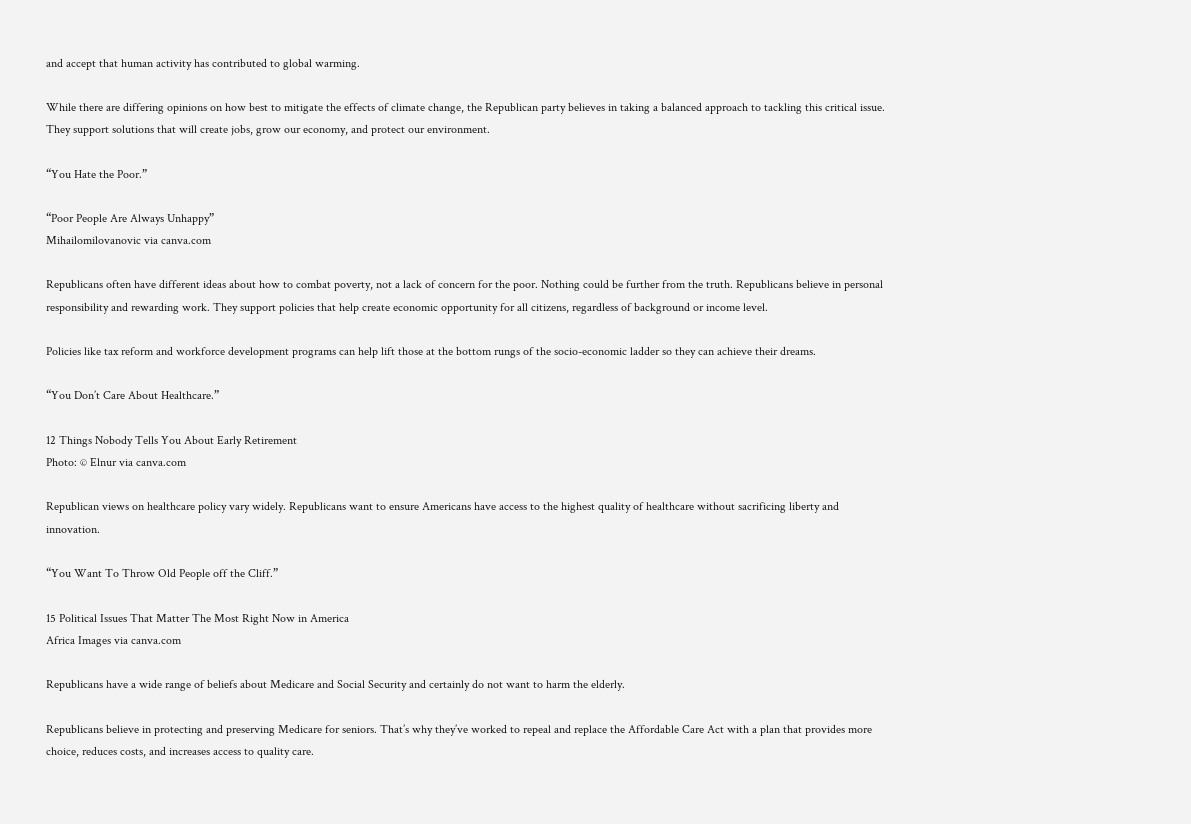and accept that human activity has contributed to global warming.

While there are differing opinions on how best to mitigate the effects of climate change, the Republican party believes in taking a balanced approach to tackling this critical issue. They support solutions that will create jobs, grow our economy, and protect our environment.

“You Hate the Poor.”

“Poor People Are Always Unhappy”
Mihailomilovanovic via canva.com

Republicans often have different ideas about how to combat poverty, not a lack of concern for the poor. Nothing could be further from the truth. Republicans believe in personal responsibility and rewarding work. They support policies that help create economic opportunity for all citizens, regardless of background or income level.

Policies like tax reform and workforce development programs can help lift those at the bottom rungs of the socio-economic ladder so they can achieve their dreams.

“You Don’t Care About Healthcare.”

12 Things Nobody Tells You About Early Retirement
Photo: © Elnur via canva.com

Republican views on healthcare policy vary widely. Republicans want to ensure Americans have access to the highest quality of healthcare without sacrificing liberty and innovation.

“You Want To Throw Old People off the Cliff.”

15 Political Issues That Matter The Most Right Now in America
Africa Images via canva.com

Republicans have a wide range of beliefs about Medicare and Social Security and certainly do not want to harm the elderly.

Republicans believe in protecting and preserving Medicare for seniors. That’s why they’ve worked to repeal and replace the Affordable Care Act with a plan that provides more choice, reduces costs, and increases access to quality care.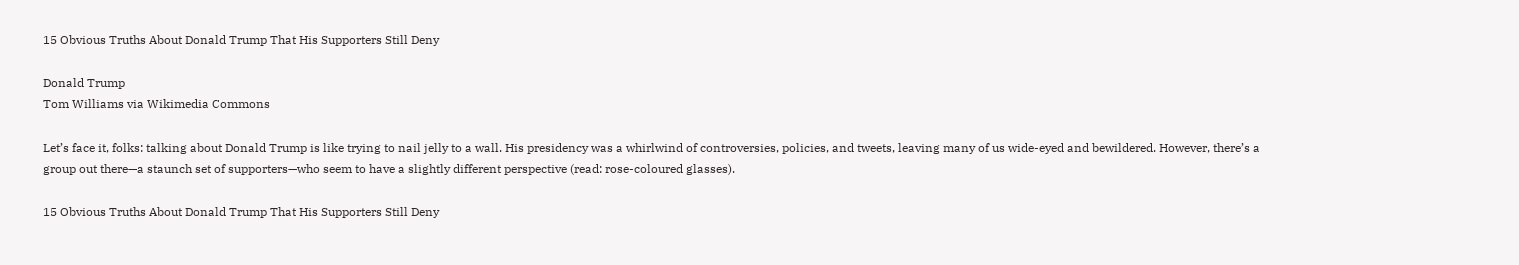15 Obvious Truths About Donald Trump That His Supporters Still Deny

Donald Trump
Tom Williams via Wikimedia Commons

Let’s face it, folks: talking about Donald Trump is like trying to nail jelly to a wall. His presidency was a whirlwind of controversies, policies, and tweets, leaving many of us wide-eyed and bewildered. However, there’s a group out there—a staunch set of supporters—who seem to have a slightly different perspective (read: rose-coloured glasses).

15 Obvious Truths About Donald Trump That His Supporters Still Deny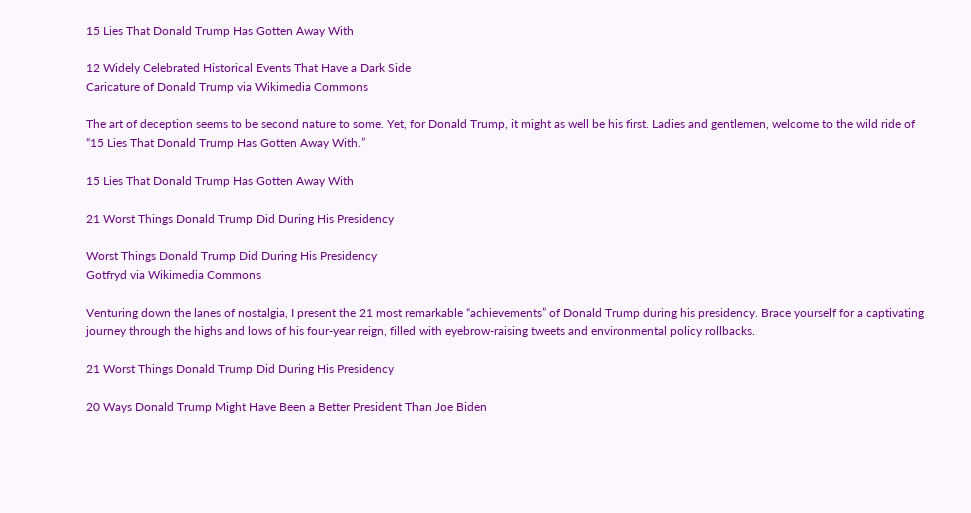15 Lies That Donald Trump Has Gotten Away With

12 Widely Celebrated Historical Events That Have a Dark Side
Caricature of Donald Trump via Wikimedia Commons

The art of deception seems to be second nature to some. Yet, for Donald Trump, it might as well be his first. Ladies and gentlemen, welcome to the wild ride of “15 Lies That Donald Trump Has Gotten Away With.”

15 Lies That Donald Trump Has Gotten Away With

21 Worst Things Donald Trump Did During His Presidency

Worst Things Donald Trump Did During His Presidency
Gotfryd via Wikimedia Commons

Venturing down the lanes of nostalgia, I present the 21 most remarkable “achievements” of Donald Trump during his presidency. Brace yourself for a captivating journey through the highs and lows of his four-year reign, filled with eyebrow-raising tweets and environmental policy rollbacks.

21 Worst Things Donald Trump Did During His Presidency

20 Ways Donald Trump Might Have Been a Better President Than Joe Biden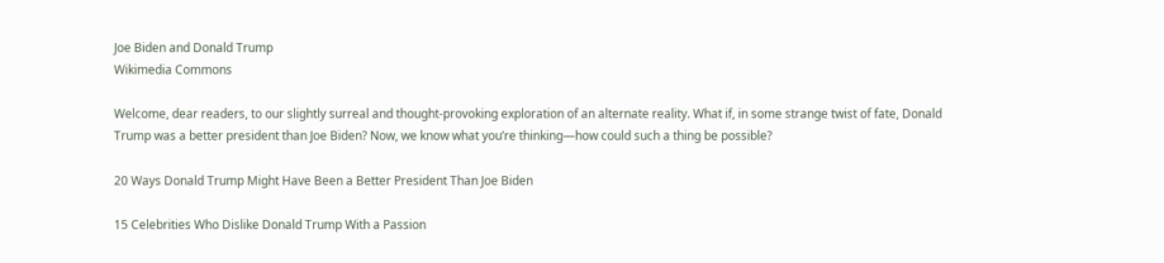Joe Biden and Donald Trump
Wikimedia Commons

Welcome, dear readers, to our slightly surreal and thought-provoking exploration of an alternate reality. What if, in some strange twist of fate, Donald Trump was a better president than Joe Biden? Now, we know what you’re thinking—how could such a thing be possible?

20 Ways Donald Trump Might Have Been a Better President Than Joe Biden

15 Celebrities Who Dislike Donald Trump With a Passion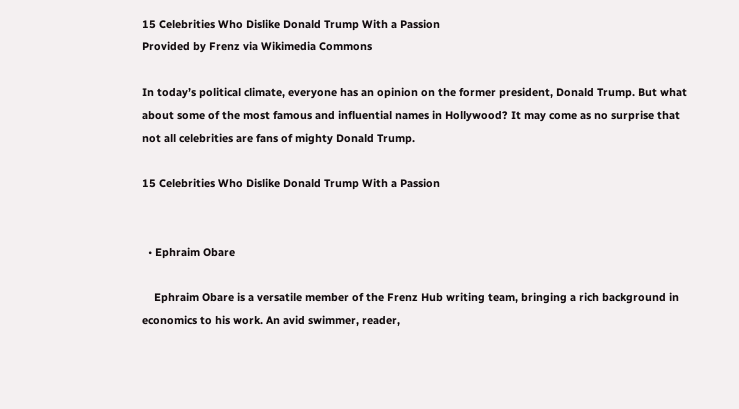15 Celebrities Who Dislike Donald Trump With a Passion
Provided by Frenz via Wikimedia Commons

In today’s political climate, everyone has an opinion on the former president, Donald Trump. But what about some of the most famous and influential names in Hollywood? It may come as no surprise that not all celebrities are fans of mighty Donald Trump.

15 Celebrities Who Dislike Donald Trump With a Passion


  • Ephraim Obare

    Ephraim Obare is a versatile member of the Frenz Hub writing team, bringing a rich background in economics to his work. An avid swimmer, reader,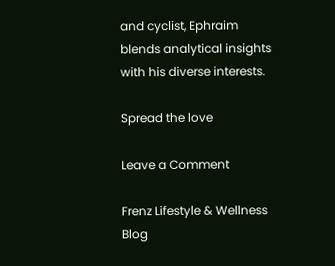and cyclist, Ephraim blends analytical insights with his diverse interests.

Spread the love

Leave a Comment

Frenz Lifestyle & Wellness Blog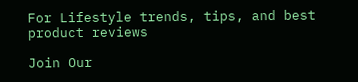For Lifestyle trends, tips, and best product reviews

Join Our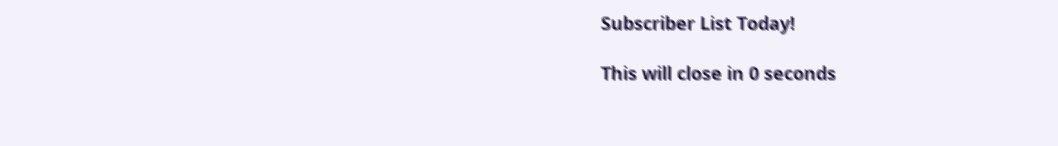Subscriber List Today!

This will close in 0 seconds